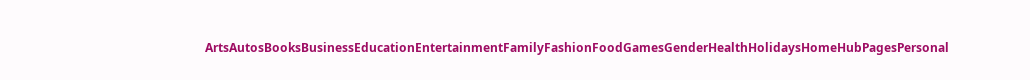ArtsAutosBooksBusinessEducationEntertainmentFamilyFashionFoodGamesGenderHealthHolidaysHomeHubPagesPersonal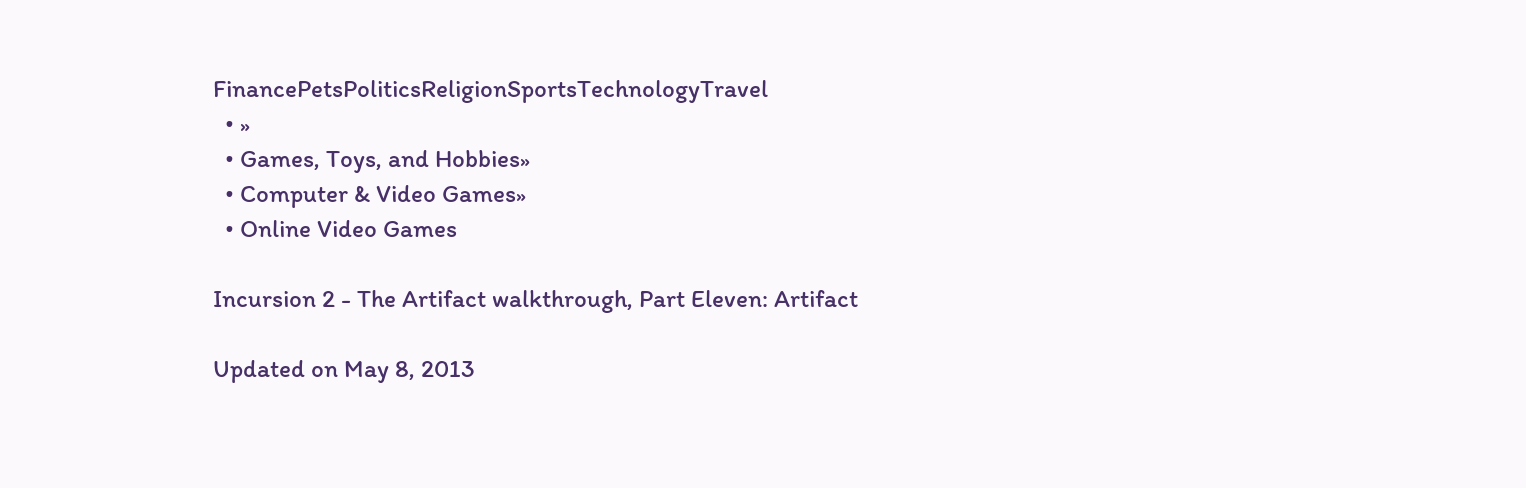FinancePetsPoliticsReligionSportsTechnologyTravel
  • »
  • Games, Toys, and Hobbies»
  • Computer & Video Games»
  • Online Video Games

Incursion 2 - The Artifact walkthrough, Part Eleven: Artifact

Updated on May 8, 2013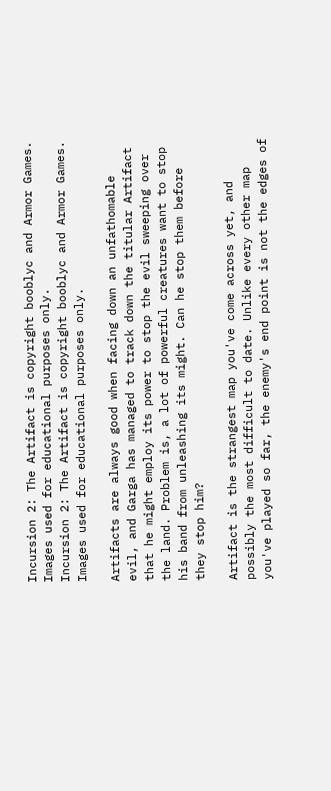Incursion 2: The Artifact is copyright booblyc and Armor Games. Images used for educational purposes only.
Incursion 2: The Artifact is copyright booblyc and Armor Games. Images used for educational purposes only.

Artifacts are always good when facing down an unfathomable evil, and Garga has managed to track down the titular Artifact that he might employ its power to stop the evil sweeping over the land. Problem is, a lot of powerful creatures want to stop his band from unleashing its might. Can he stop them before they stop him?

Artifact is the strangest map you've come across yet, and possibly the most difficult to date. Unlike every other map you've played so far, the enemy's end point is not the edges of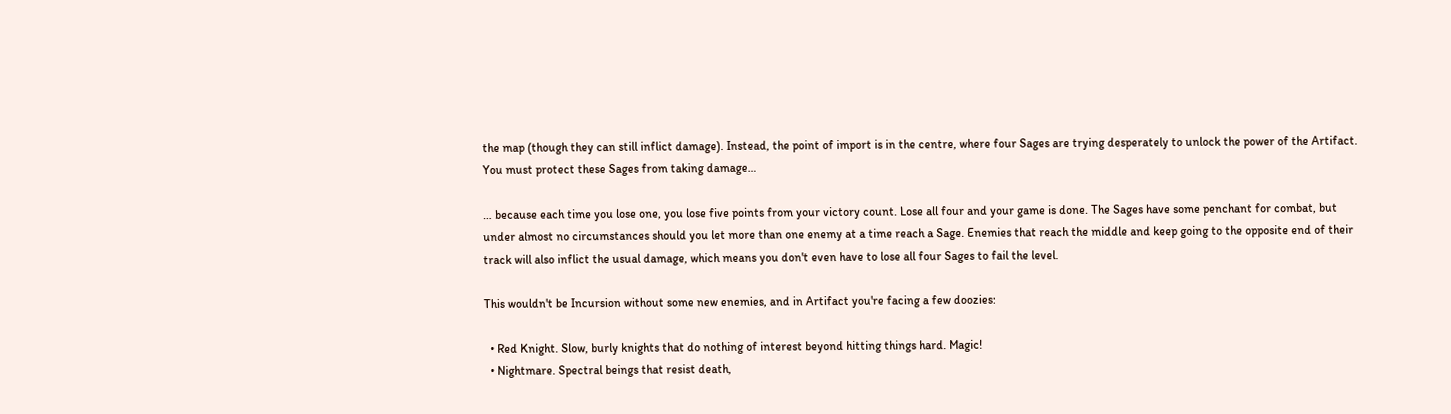the map (though they can still inflict damage). Instead, the point of import is in the centre, where four Sages are trying desperately to unlock the power of the Artifact. You must protect these Sages from taking damage…

… because each time you lose one, you lose five points from your victory count. Lose all four and your game is done. The Sages have some penchant for combat, but under almost no circumstances should you let more than one enemy at a time reach a Sage. Enemies that reach the middle and keep going to the opposite end of their track will also inflict the usual damage, which means you don't even have to lose all four Sages to fail the level.

This wouldn't be Incursion without some new enemies, and in Artifact you're facing a few doozies:

  • Red Knight. Slow, burly knights that do nothing of interest beyond hitting things hard. Magic!
  • Nightmare. Spectral beings that resist death,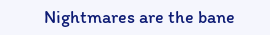Nightmares are the bane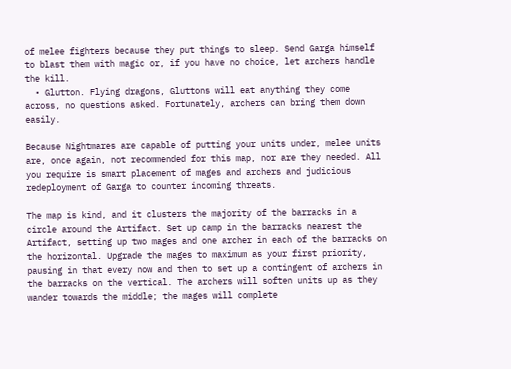of melee fighters because they put things to sleep. Send Garga himself to blast them with magic or, if you have no choice, let archers handle the kill.
  • Glutton. Flying dragons, Gluttons will eat anything they come across, no questions asked. Fortunately, archers can bring them down easily.

Because Nightmares are capable of putting your units under, melee units are, once again, not recommended for this map, nor are they needed. All you require is smart placement of mages and archers and judicious redeployment of Garga to counter incoming threats.

The map is kind, and it clusters the majority of the barracks in a circle around the Artifact. Set up camp in the barracks nearest the Artifact, setting up two mages and one archer in each of the barracks on the horizontal. Upgrade the mages to maximum as your first priority, pausing in that every now and then to set up a contingent of archers in the barracks on the vertical. The archers will soften units up as they wander towards the middle; the mages will complete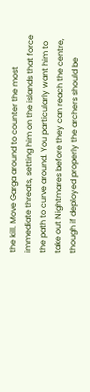the kill. Move Garga around to counter the most immediate threats, setting him on the islands that force the path to curve around. You particularly want him to take out Nightmares before they can reach the centre, though if deployed properly the archers should be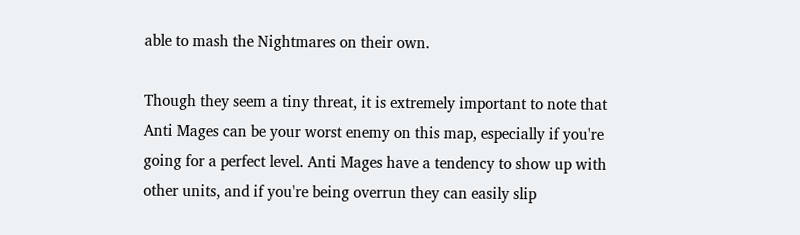able to mash the Nightmares on their own.

Though they seem a tiny threat, it is extremely important to note that Anti Mages can be your worst enemy on this map, especially if you're going for a perfect level. Anti Mages have a tendency to show up with other units, and if you're being overrun they can easily slip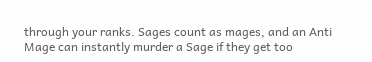through your ranks. Sages count as mages, and an Anti Mage can instantly murder a Sage if they get too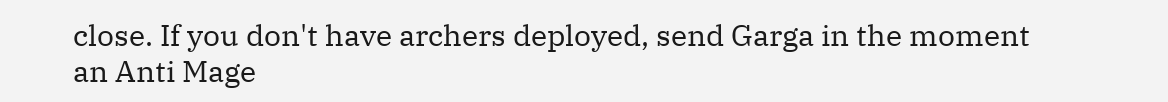close. If you don't have archers deployed, send Garga in the moment an Anti Mage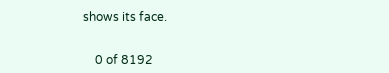shows its face.


    0 of 8192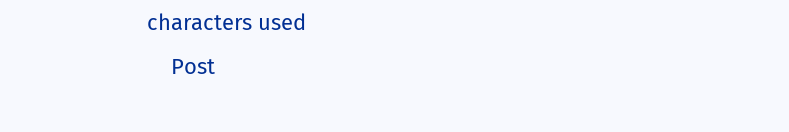characters used
    Post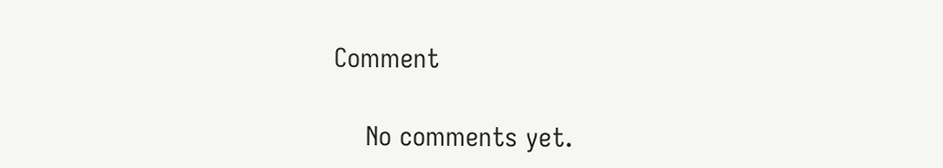Comment

    No comments yet.